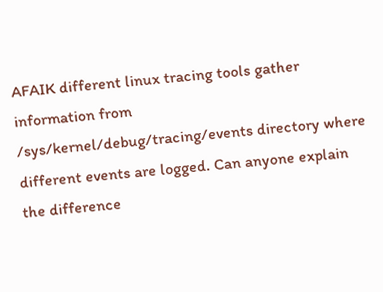AFAIK different linux tracing tools gather information from /sys/kernel/debug/tracing/events directory where different events are logged. Can anyone explain the difference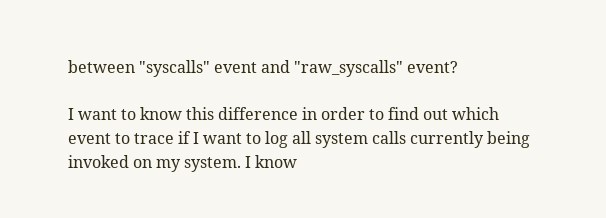between "syscalls" event and "raw_syscalls" event?

I want to know this difference in order to find out which event to trace if I want to log all system calls currently being invoked on my system. I know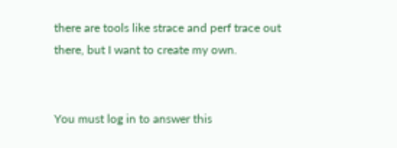there are tools like strace and perf trace out there, but I want to create my own.


You must log in to answer this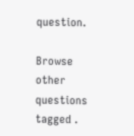question.

Browse other questions tagged .